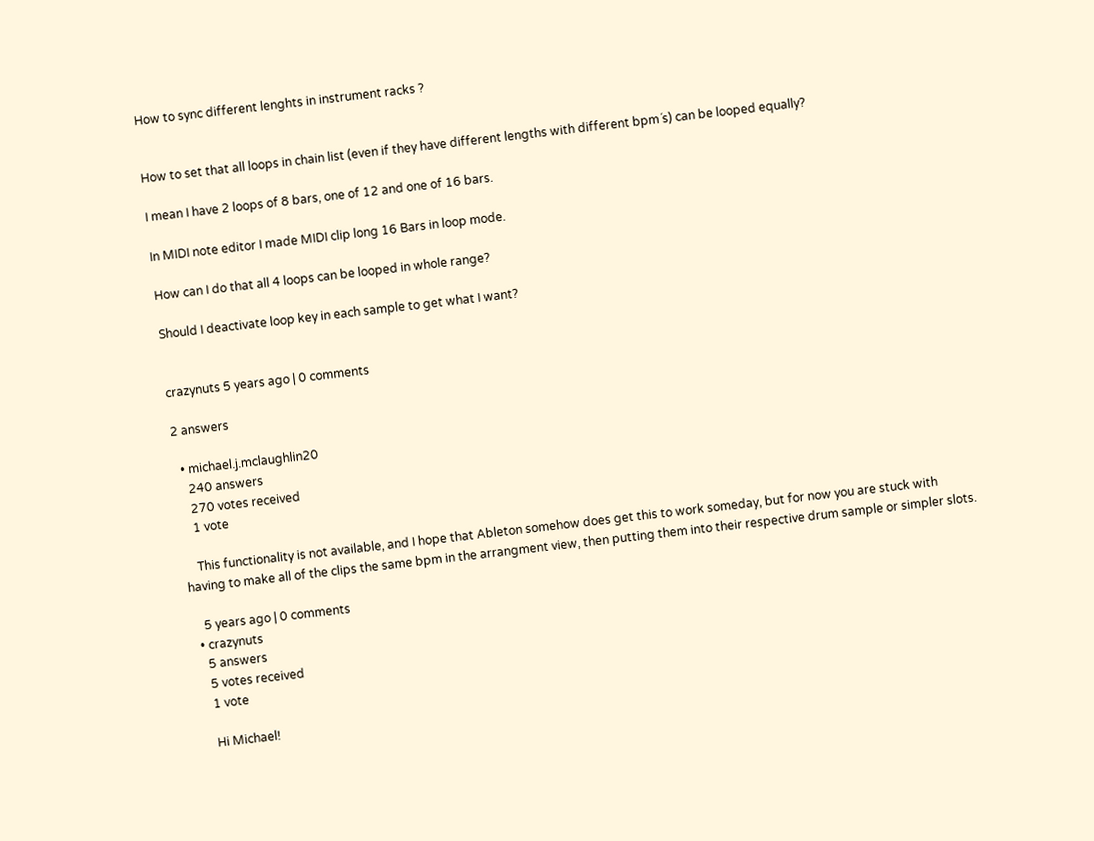How to sync different lenghts in instrument racks ?


How to set that all loops in chain list (even if they have different lengths with different bpm´s) can be looped equally?

I mean I have 2 loops of 8 bars, one of 12 and one of 16 bars.

In MIDI note editor I made MIDI clip long 16 Bars in loop mode.

How can I do that all 4 loops can be looped in whole range?

Should I deactivate loop key in each sample to get what I want?


crazynuts 5 years ago | 0 comments

2 answers

  • michael.j.mclaughlin20
    240 answers
    270 votes received
    1 vote

    This functionality is not available, and I hope that Ableton somehow does get this to work someday, but for now you are stuck with having to make all of the clips the same bpm in the arrangment view, then putting them into their respective drum sample or simpler slots.

    5 years ago | 0 comments
  • crazynuts
    5 answers
    5 votes received
    1 vote

    Hi Michael!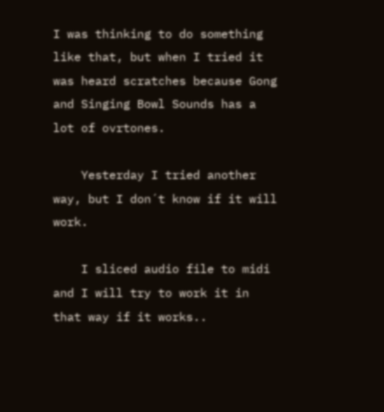I was thinking to do something like that, but when I tried it was heard scratches because Gong and Singing Bowl Sounds has a lot of ovrtones.

    Yesterday I tried another way, but I don´t know if it will work.

    I sliced audio file to midi and I will try to work it in that way if it works..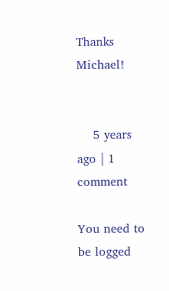Thanks Michael!


    5 years ago | 1 comment

You need to be logged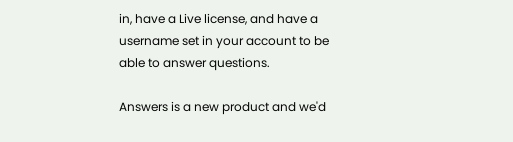in, have a Live license, and have a username set in your account to be able to answer questions.

Answers is a new product and we'd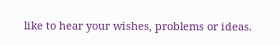like to hear your wishes, problems or ideas.